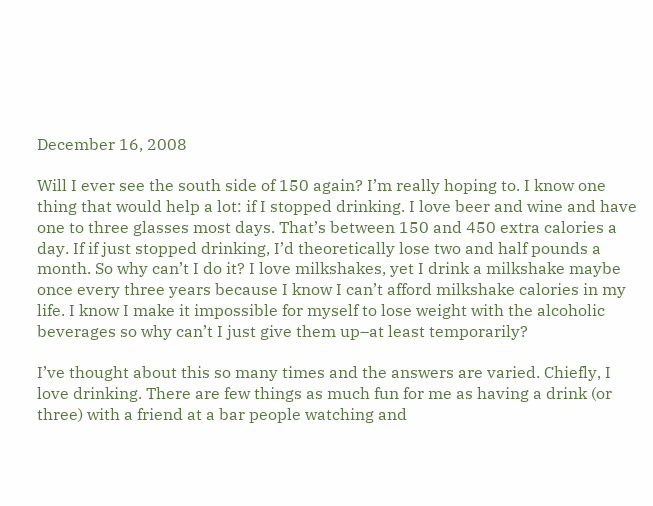December 16, 2008

Will I ever see the south side of 150 again? I’m really hoping to. I know one thing that would help a lot: if I stopped drinking. I love beer and wine and have one to three glasses most days. That’s between 150 and 450 extra calories a day. If if just stopped drinking, I’d theoretically lose two and half pounds a month. So why can’t I do it? I love milkshakes, yet I drink a milkshake maybe once every three years because I know I can’t afford milkshake calories in my life. I know I make it impossible for myself to lose weight with the alcoholic beverages so why can’t I just give them up–at least temporarily?

I’ve thought about this so many times and the answers are varied. Chiefly, I love drinking. There are few things as much fun for me as having a drink (or three) with a friend at a bar people watching and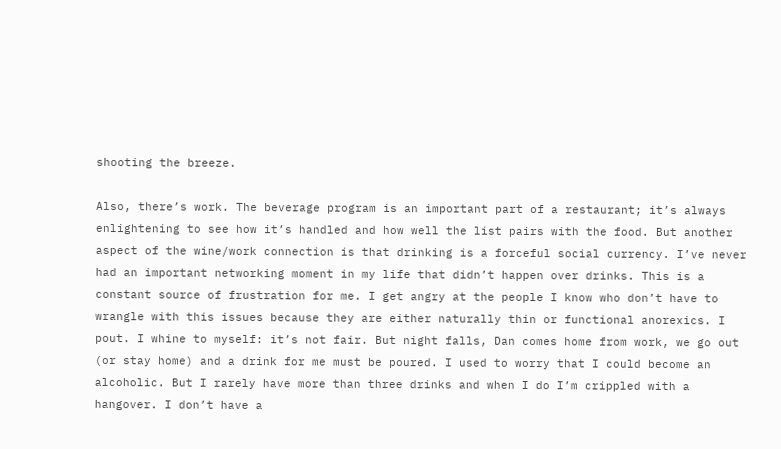shooting the breeze.

Also, there’s work. The beverage program is an important part of a restaurant; it’s always enlightening to see how it’s handled and how well the list pairs with the food. But another aspect of the wine/work connection is that drinking is a forceful social currency. I’ve never had an important networking moment in my life that didn’t happen over drinks. This is a constant source of frustration for me. I get angry at the people I know who don’t have to wrangle with this issues because they are either naturally thin or functional anorexics. I pout. I whine to myself: it’s not fair. But night falls, Dan comes home from work, we go out (or stay home) and a drink for me must be poured. I used to worry that I could become an alcoholic. But I rarely have more than three drinks and when I do I’m crippled with a hangover. I don’t have a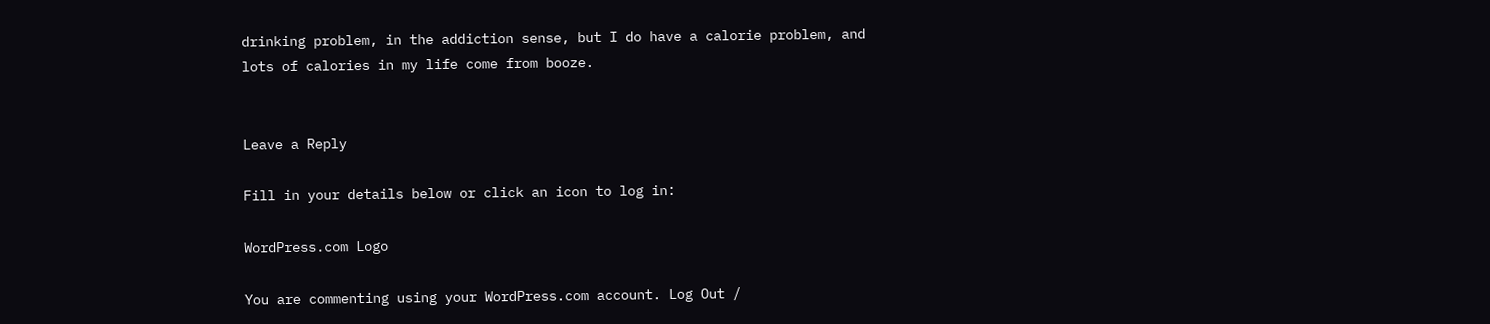drinking problem, in the addiction sense, but I do have a calorie problem, and lots of calories in my life come from booze.


Leave a Reply

Fill in your details below or click an icon to log in:

WordPress.com Logo

You are commenting using your WordPress.com account. Log Out /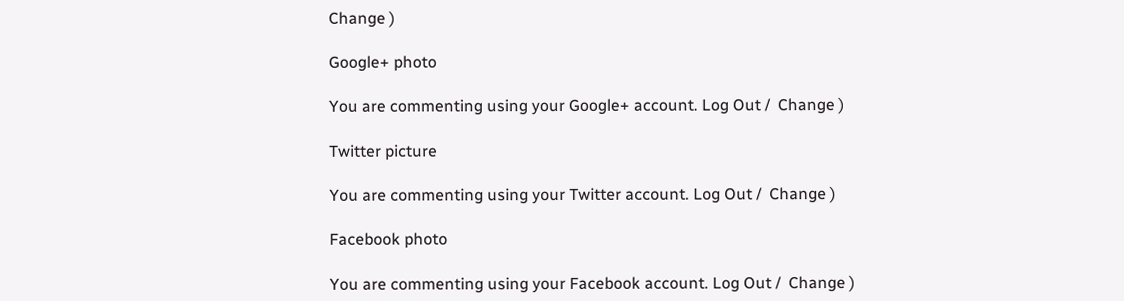Change )

Google+ photo

You are commenting using your Google+ account. Log Out /  Change )

Twitter picture

You are commenting using your Twitter account. Log Out /  Change )

Facebook photo

You are commenting using your Facebook account. Log Out /  Change )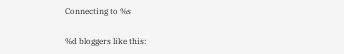Connecting to %s

%d bloggers like this: